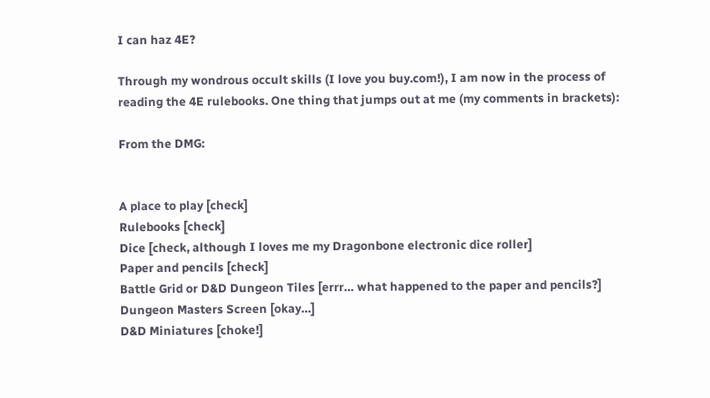I can haz 4E?

Through my wondrous occult skills (I love you buy.com!), I am now in the process of reading the 4E rulebooks. One thing that jumps out at me (my comments in brackets):

From the DMG:


A place to play [check]
Rulebooks [check]
Dice [check, although I loves me my Dragonbone electronic dice roller]
Paper and pencils [check]
Battle Grid or D&D Dungeon Tiles [errr… what happened to the paper and pencils?]
Dungeon Masters Screen [okay…]
D&D Miniatures [choke!]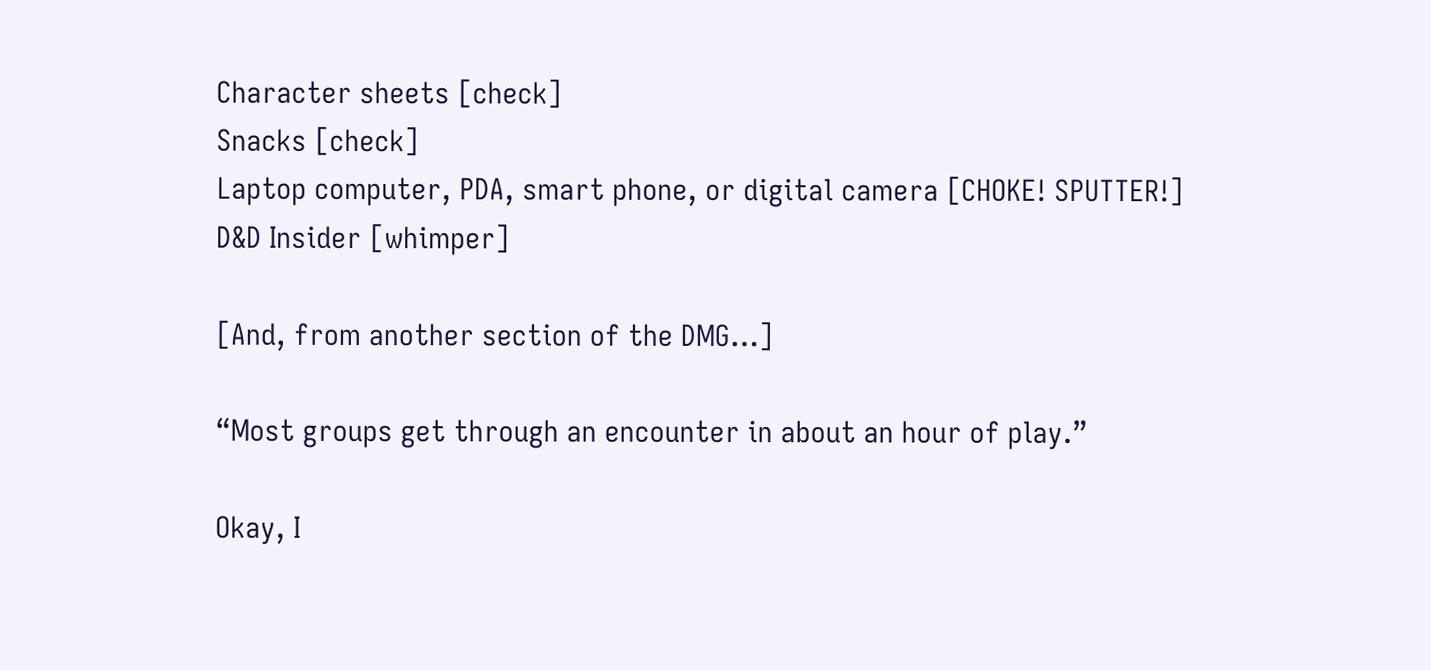Character sheets [check]
Snacks [check]
Laptop computer, PDA, smart phone, or digital camera [CHOKE! SPUTTER!]
D&D Insider [whimper]

[And, from another section of the DMG…]

“Most groups get through an encounter in about an hour of play.”

Okay, I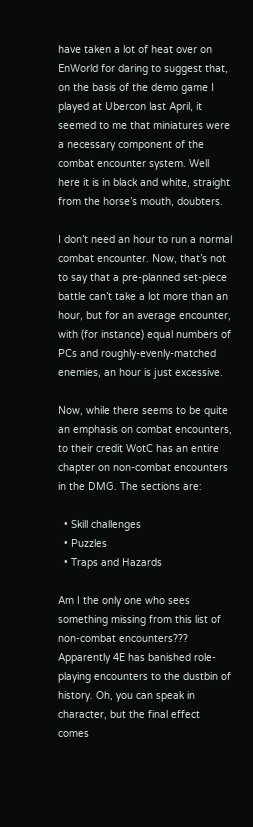have taken a lot of heat over on EnWorld for daring to suggest that, on the basis of the demo game I played at Ubercon last April, it seemed to me that miniatures were a necessary component of the combat encounter system. Well here it is in black and white, straight from the horse’s mouth, doubters.

I don’t need an hour to run a normal combat encounter. Now, that’s not to say that a pre-planned set-piece battle can’t take a lot more than an hour, but for an average encounter, with (for instance) equal numbers of PCs and roughly-evenly-matched enemies, an hour is just excessive.

Now, while there seems to be quite an emphasis on combat encounters, to their credit WotC has an entire chapter on non-combat encounters in the DMG. The sections are:

  • Skill challenges
  • Puzzles
  • Traps and Hazards

Am I the only one who sees something missing from this list of non-combat encounters??? Apparently 4E has banished role-playing encounters to the dustbin of history. Oh, you can speak in character, but the final effect comes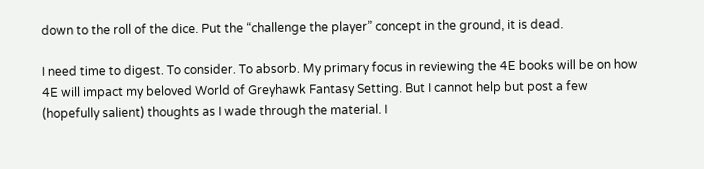down to the roll of the dice. Put the “challenge the player” concept in the ground, it is dead.

I need time to digest. To consider. To absorb. My primary focus in reviewing the 4E books will be on how 4E will impact my beloved World of Greyhawk Fantasy Setting. But I cannot help but post a few (hopefully salient) thoughts as I wade through the material. I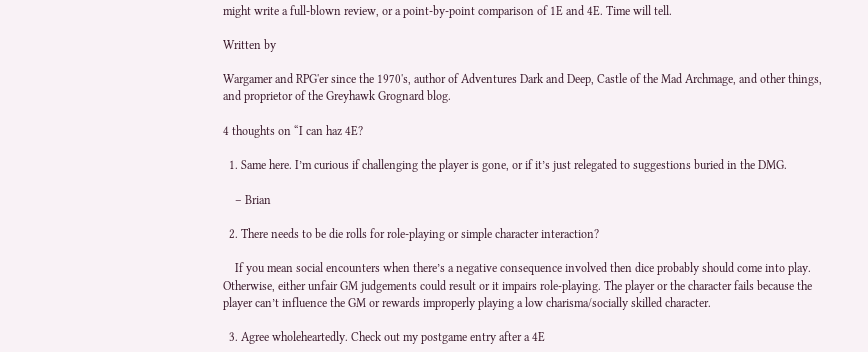might write a full-blown review, or a point-by-point comparison of 1E and 4E. Time will tell.

Written by

Wargamer and RPG'er since the 1970's, author of Adventures Dark and Deep, Castle of the Mad Archmage, and other things, and proprietor of the Greyhawk Grognard blog.

4 thoughts on “I can haz 4E?

  1. Same here. I’m curious if challenging the player is gone, or if it’s just relegated to suggestions buried in the DMG.

    – Brian

  2. There needs to be die rolls for role-playing or simple character interaction?

    If you mean social encounters when there’s a negative consequence involved then dice probably should come into play. Otherwise, either unfair GM judgements could result or it impairs role-playing. The player or the character fails because the player can’t influence the GM or rewards improperly playing a low charisma/socially skilled character.

  3. Agree wholeheartedly. Check out my postgame entry after a 4E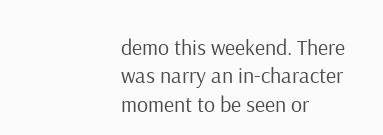demo this weekend. There was narry an in-character moment to be seen or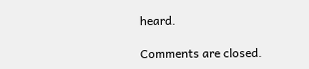heard.

Comments are closed.